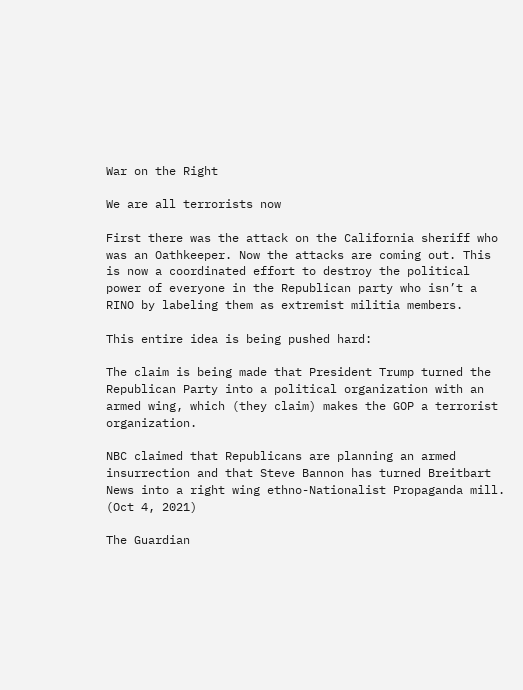War on the Right

We are all terrorists now

First there was the attack on the California sheriff who was an Oathkeeper. Now the attacks are coming out. This is now a coordinated effort to destroy the political power of everyone in the Republican party who isn’t a RINO by labeling them as extremist militia members.

This entire idea is being pushed hard:

The claim is being made that President Trump turned the Republican Party into a political organization with an armed wing, which (they claim) makes the GOP a terrorist organization.

NBC claimed that Republicans are planning an armed insurrection and that Steve Bannon has turned Breitbart News into a right wing ethno-Nationalist Propaganda mill. (Oct 4, 2021)

The Guardian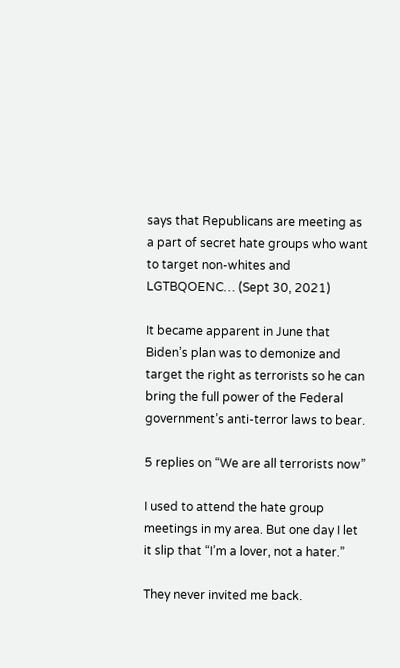says that Republicans are meeting as a part of secret hate groups who want to target non-whites and LGTBQOENC… (Sept 30, 2021)

It became apparent in June that Biden’s plan was to demonize and target the right as terrorists so he can bring the full power of the Federal government’s anti-terror laws to bear.

5 replies on “We are all terrorists now”

I used to attend the hate group meetings in my area. But one day I let it slip that “I’m a lover, not a hater.”

They never invited me back.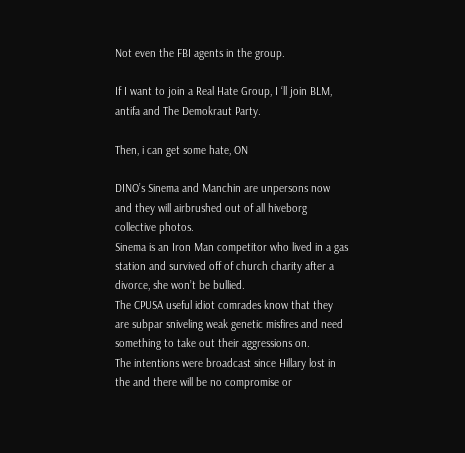Not even the FBI agents in the group.

If I want to join a Real Hate Group, I ‘ll join BLM, antifa and The Demokraut Party.

Then, i can get some hate, ON

DINO’s Sinema and Manchin are unpersons now and they will airbrushed out of all hiveborg collective photos.
Sinema is an Iron Man competitor who lived in a gas station and survived off of church charity after a divorce, she won’t be bullied.
The CPUSA useful idiot comrades know that they are subpar sniveling weak genetic misfires and need something to take out their aggressions on.
The intentions were broadcast since Hillary lost in the and there will be no compromise or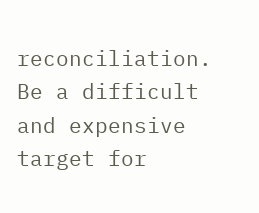reconciliation.
Be a difficult and expensive target for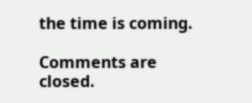the time is coming.

Comments are closed.